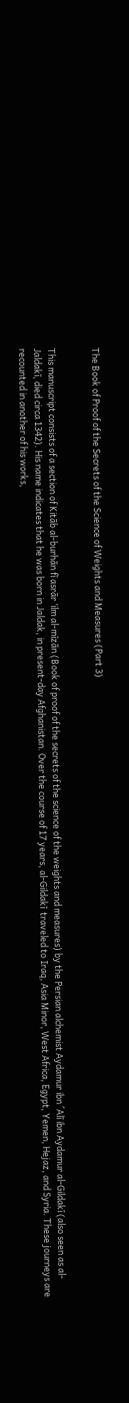The Book of Proof of the Secrets of the Science of Weights and Measures (Part 3)


This manuscript consists of a section of Kitāb al-burhān fī asrār ‘ilm al-mīzān (Book of proof of the secrets of the science of the weights and measures) by the Persian alchemist Aydamur ibn ´Alī ibn Aydamur al-Gildakī (also seen as al-Jaldakī, died circa 1342). His name indicates that he was born in Jaldak, in present-day Afghanistan. Over the course of 17 years, al-Gildakī  traveled to Iraq, Asia Minor, West Africa, Egypt, Yemen, Hejaz, and Syria. These journeys are recounted in another of his works,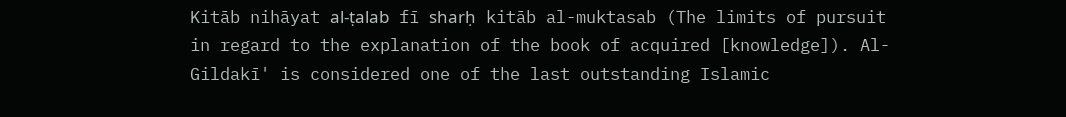Kitāb nihāyat al-ṭalab fī sharḥ kitāb al-muktasab (The limits of pursuit in regard to the explanation of the book of acquired [knowledge]). Al-Gildakī' is considered one of the last outstanding Islamic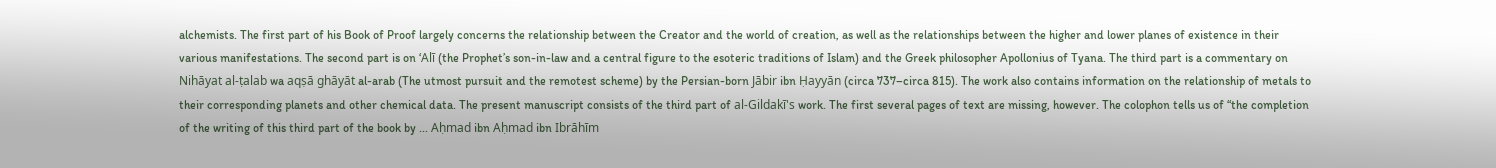alchemists. The first part of his Book of Proof largely concerns the relationship between the Creator and the world of creation, as well as the relationships between the higher and lower planes of existence in their various manifestations. The second part is on ‘Alī (the Prophet’s son-in-law and a central figure to the esoteric traditions of Islam) and the Greek philosopher Apollonius of Tyana. The third part is a commentary on Nihāyat al-ṭalab wa aqṣā ghāyāt al-arab (The utmost pursuit and the remotest scheme) by the Persian-born Jābir ibn Ḥayyān (circa 737–circa 815). The work also contains information on the relationship of metals to their corresponding planets and other chemical data. The present manuscript consists of the third part of al-Gildakī's work. The first several pages of text are missing, however. The colophon tells us of “the completion of the writing of this third part of the book by ... Aḥmad ibn Aḥmad ibn Ibrāhīm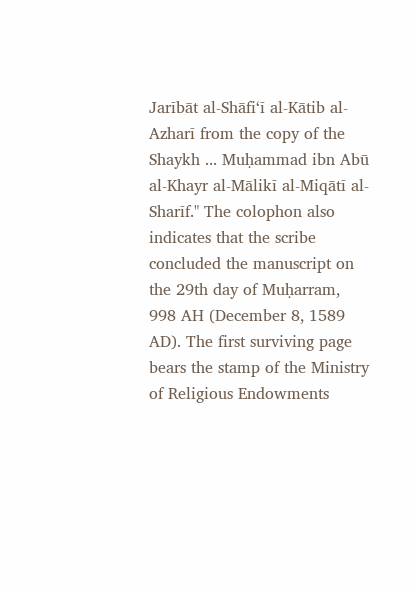Jarībāt al-Shāfi‘ī al-Kātib al-Azharī from the copy of the Shaykh ... Muḥammad ibn Abū al-Khayr al-Mālikī al-Miqātī al-Sharīf." The colophon also indicates that the scribe concluded the manuscript on the 29th day of Muḥarram, 998 AH (December 8, 1589 AD). The first surviving page bears the stamp of the Ministry of Religious Endowments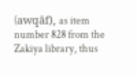(awqāf), as item number 828 from the Zakiya library, thus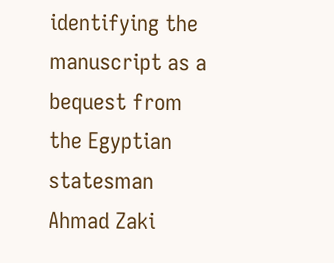identifying the manuscript as a bequest from the Egyptian statesman Ahmad Zaki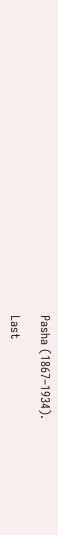Pasha (1867–1934).

Last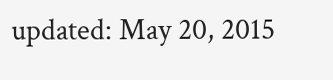updated: May 20, 2015